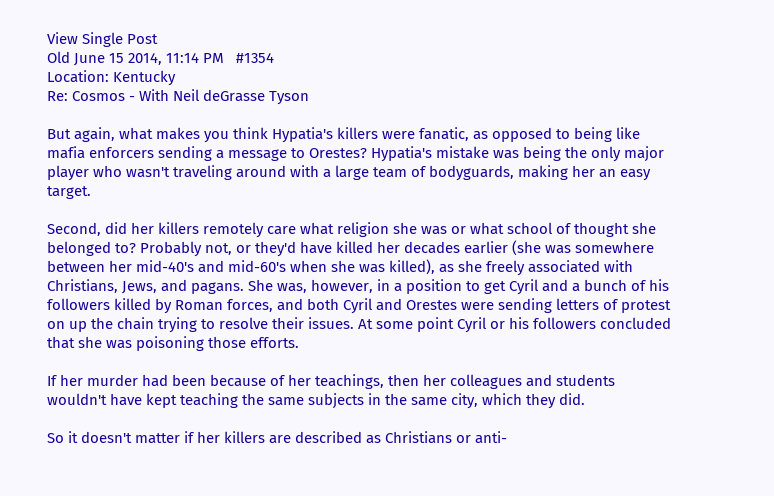View Single Post
Old June 15 2014, 11:14 PM   #1354
Location: Kentucky
Re: Cosmos - With Neil deGrasse Tyson

But again, what makes you think Hypatia's killers were fanatic, as opposed to being like mafia enforcers sending a message to Orestes? Hypatia's mistake was being the only major player who wasn't traveling around with a large team of bodyguards, making her an easy target.

Second, did her killers remotely care what religion she was or what school of thought she belonged to? Probably not, or they'd have killed her decades earlier (she was somewhere between her mid-40's and mid-60's when she was killed), as she freely associated with Christians, Jews, and pagans. She was, however, in a position to get Cyril and a bunch of his followers killed by Roman forces, and both Cyril and Orestes were sending letters of protest on up the chain trying to resolve their issues. At some point Cyril or his followers concluded that she was poisoning those efforts.

If her murder had been because of her teachings, then her colleagues and students wouldn't have kept teaching the same subjects in the same city, which they did.

So it doesn't matter if her killers are described as Christians or anti-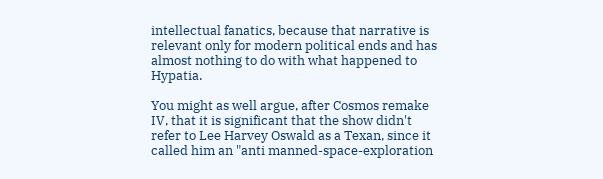intellectual fanatics, because that narrative is relevant only for modern political ends and has almost nothing to do with what happened to Hypatia.

You might as well argue, after Cosmos remake IV, that it is significant that the show didn't refer to Lee Harvey Oswald as a Texan, since it called him an "anti manned-space-exploration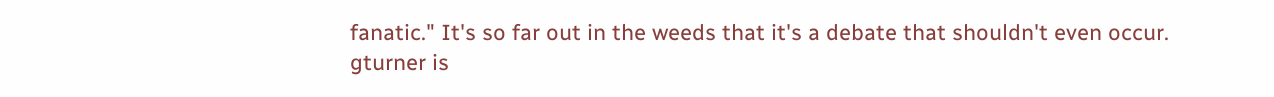fanatic." It's so far out in the weeds that it's a debate that shouldn't even occur.
gturner is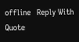offline   Reply With Quote